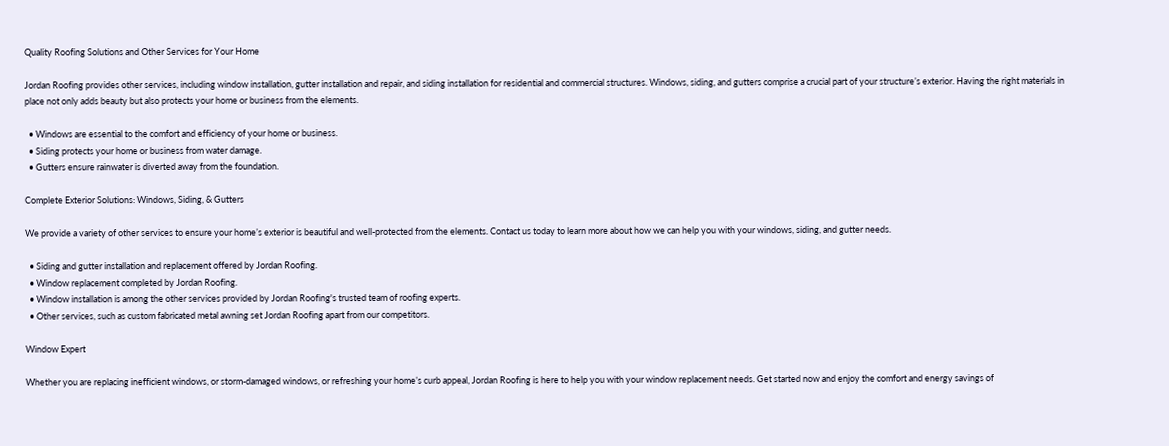Quality Roofing Solutions and Other Services for Your Home

Jordan Roofing provides other services, including window installation, gutter installation and repair, and siding installation for residential and commercial structures. Windows, siding, and gutters comprise a crucial part of your structure’s exterior. Having the right materials in place not only adds beauty but also protects your home or business from the elements.

  • Windows are essential to the comfort and efficiency of your home or business.
  • Siding protects your home or business from water damage.
  • Gutters ensure rainwater is diverted away from the foundation.

Complete Exterior Solutions: Windows, Siding, & Gutters

We provide a variety of other services to ensure your home’s exterior is beautiful and well-protected from the elements. Contact us today to learn more about how we can help you with your windows, siding, and gutter needs.

  • Siding and gutter installation and replacement offered by Jordan Roofing.
  • Window replacement completed by Jordan Roofing.
  • Window installation is among the other services provided by Jordan Roofing's trusted team of roofing experts.
  • Other services, such as custom fabricated metal awning set Jordan Roofing apart from our competitors.

Window Expert

Whether you are replacing inefficient windows, or storm-damaged windows, or refreshing your home’s curb appeal, Jordan Roofing is here to help you with your window replacement needs. Get started now and enjoy the comfort and energy savings of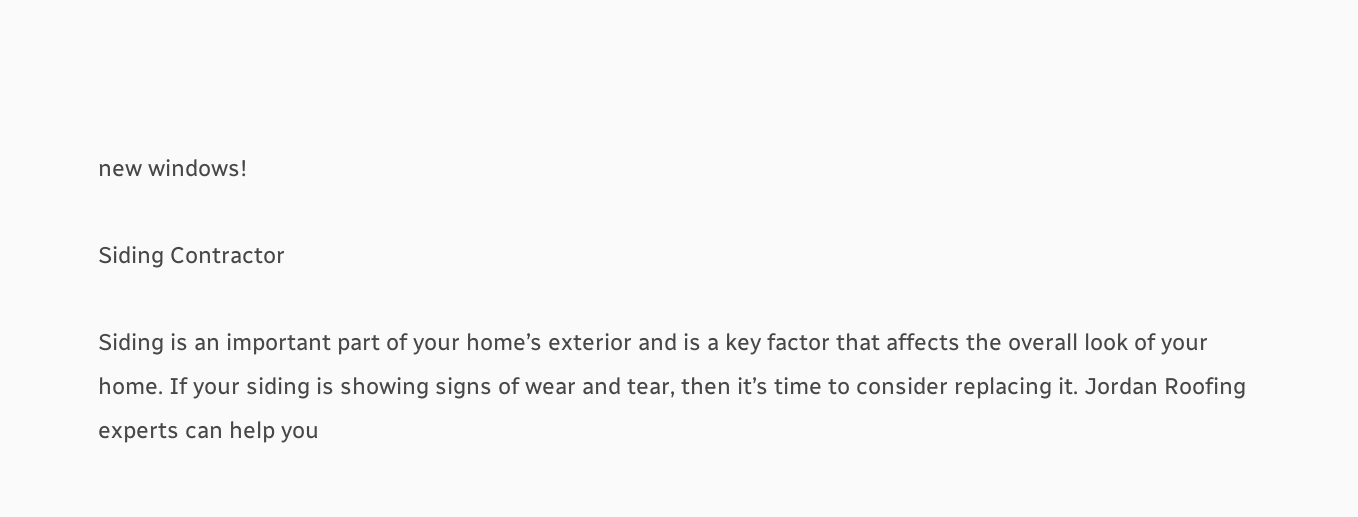new windows!

Siding Contractor

Siding is an important part of your home’s exterior and is a key factor that affects the overall look of your home. If your siding is showing signs of wear and tear, then it’s time to consider replacing it. Jordan Roofing experts can help you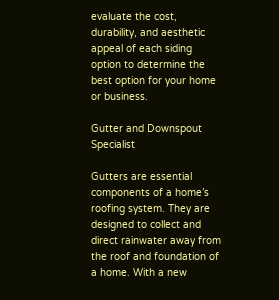evaluate the cost, durability, and aesthetic appeal of each siding option to determine the best option for your home or business.

Gutter and Downspout Specialist

Gutters are essential components of a home’s roofing system. They are designed to collect and direct rainwater away from the roof and foundation of a home. With a new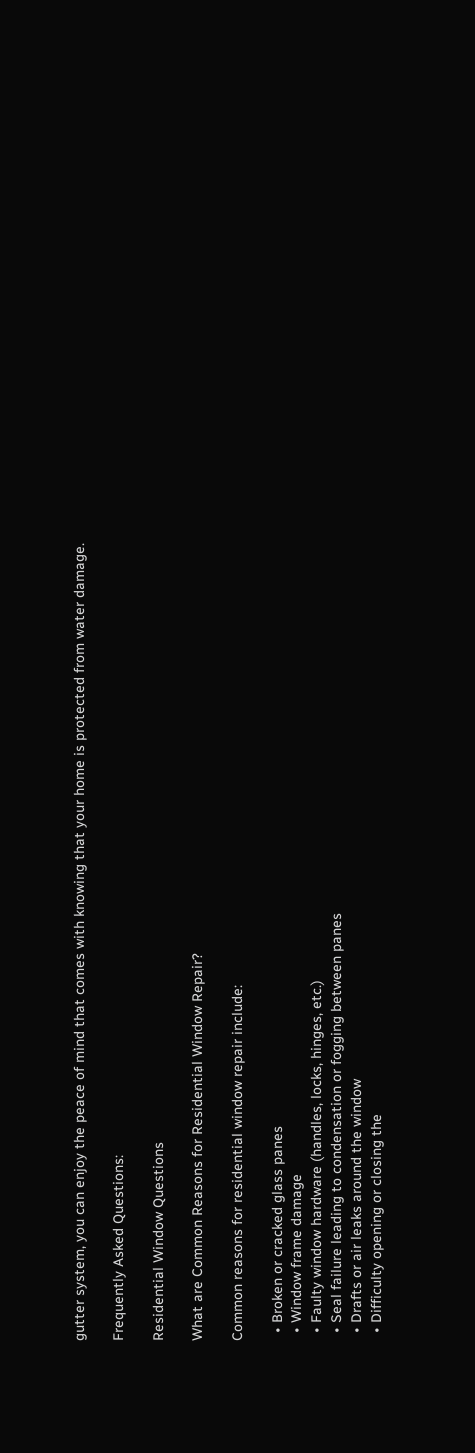gutter system, you can enjoy the peace of mind that comes with knowing that your home is protected from water damage.

Frequently Asked Questions:

Residential Window Questions

What are Common Reasons for Residential Window Repair?

Common reasons for residential window repair include:

  • Broken or cracked glass panes
  • Window frame damage
  • Faulty window hardware (handles, locks, hinges, etc.)
  • Seal failure leading to condensation or fogging between panes
  • Drafts or air leaks around the window
  • Difficulty opening or closing the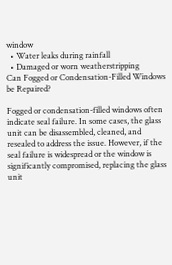window
  • Water leaks during rainfall
  • Damaged or worn weatherstripping
Can Fogged or Condensation-Filled Windows be Repaired?

Fogged or condensation-filled windows often indicate seal failure. In some cases, the glass unit can be disassembled, cleaned, and resealed to address the issue. However, if the seal failure is widespread or the window is significantly compromised, replacing the glass unit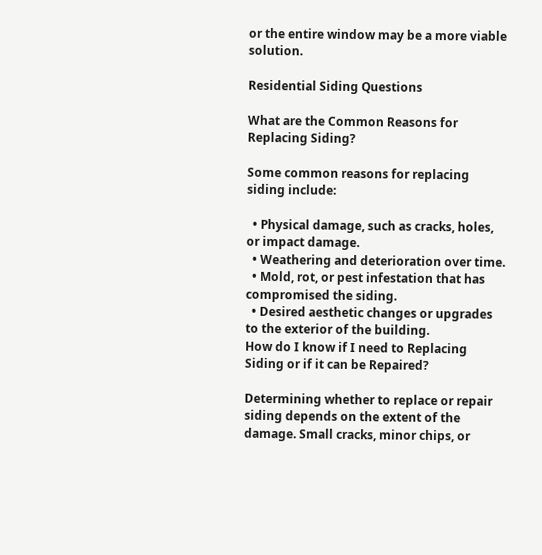or the entire window may be a more viable solution.

Residential Siding Questions

What are the Common Reasons for Replacing Siding?

Some common reasons for replacing siding include:

  • Physical damage, such as cracks, holes, or impact damage.
  • Weathering and deterioration over time.
  • Mold, rot, or pest infestation that has compromised the siding.
  • Desired aesthetic changes or upgrades to the exterior of the building.
How do I know if I need to Replacing Siding or if it can be Repaired?

Determining whether to replace or repair siding depends on the extent of the damage. Small cracks, minor chips, or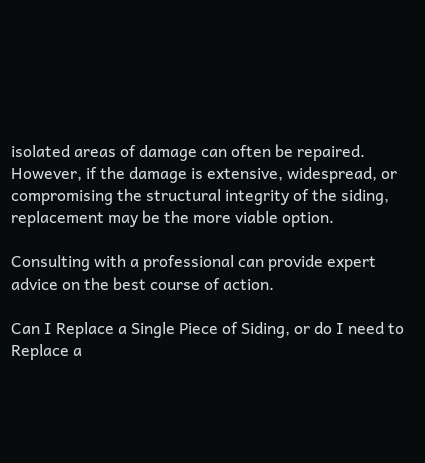isolated areas of damage can often be repaired. However, if the damage is extensive, widespread, or compromising the structural integrity of the siding, replacement may be the more viable option.

Consulting with a professional can provide expert advice on the best course of action.

Can I Replace a Single Piece of Siding, or do I need to Replace a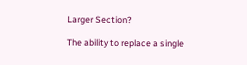Larger Section?

The ability to replace a single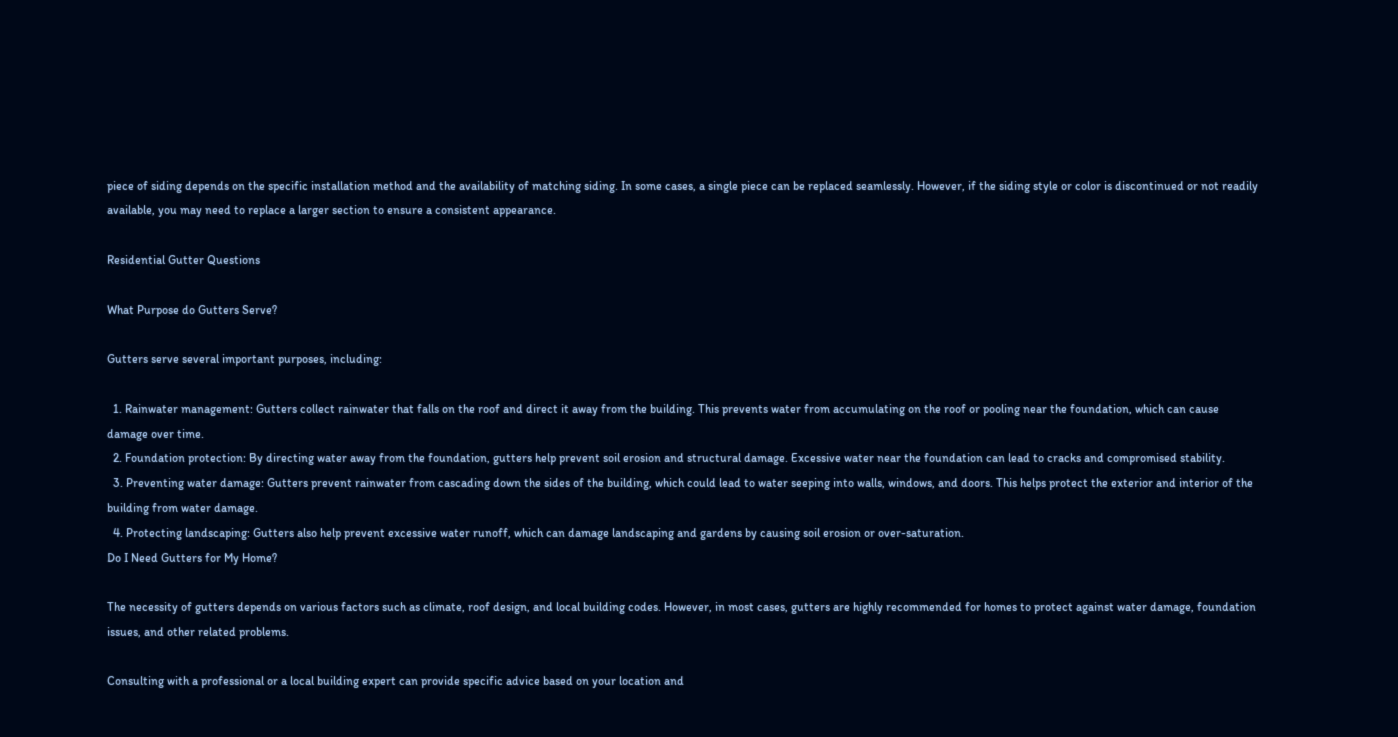piece of siding depends on the specific installation method and the availability of matching siding. In some cases, a single piece can be replaced seamlessly. However, if the siding style or color is discontinued or not readily available, you may need to replace a larger section to ensure a consistent appearance.

Residential Gutter Questions

What Purpose do Gutters Serve?

Gutters serve several important purposes, including:

  1. Rainwater management: Gutters collect rainwater that falls on the roof and direct it away from the building. This prevents water from accumulating on the roof or pooling near the foundation, which can cause damage over time.
  2. Foundation protection: By directing water away from the foundation, gutters help prevent soil erosion and structural damage. Excessive water near the foundation can lead to cracks and compromised stability.
  3. Preventing water damage: Gutters prevent rainwater from cascading down the sides of the building, which could lead to water seeping into walls, windows, and doors. This helps protect the exterior and interior of the building from water damage.
  4. Protecting landscaping: Gutters also help prevent excessive water runoff, which can damage landscaping and gardens by causing soil erosion or over-saturation.
Do I Need Gutters for My Home?

The necessity of gutters depends on various factors such as climate, roof design, and local building codes. However, in most cases, gutters are highly recommended for homes to protect against water damage, foundation issues, and other related problems.

Consulting with a professional or a local building expert can provide specific advice based on your location and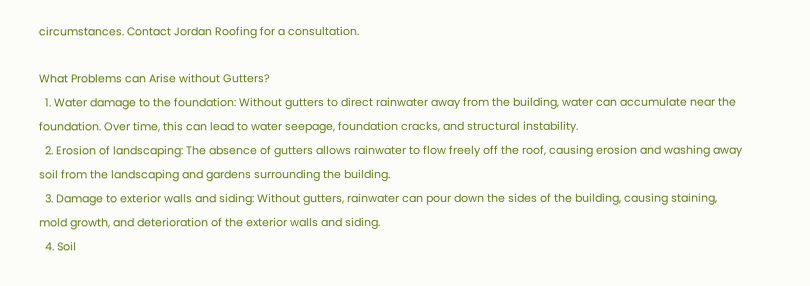circumstances. Contact Jordan Roofing for a consultation.

What Problems can Arise without Gutters?
  1. Water damage to the foundation: Without gutters to direct rainwater away from the building, water can accumulate near the foundation. Over time, this can lead to water seepage, foundation cracks, and structural instability.
  2. Erosion of landscaping: The absence of gutters allows rainwater to flow freely off the roof, causing erosion and washing away soil from the landscaping and gardens surrounding the building.
  3. Damage to exterior walls and siding: Without gutters, rainwater can pour down the sides of the building, causing staining, mold growth, and deterioration of the exterior walls and siding.
  4. Soil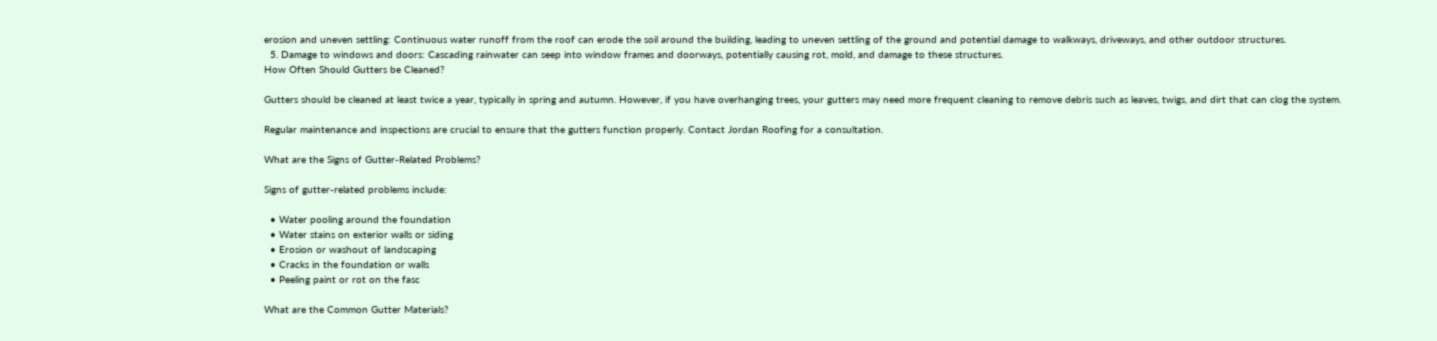erosion and uneven settling: Continuous water runoff from the roof can erode the soil around the building, leading to uneven settling of the ground and potential damage to walkways, driveways, and other outdoor structures.
  5. Damage to windows and doors: Cascading rainwater can seep into window frames and doorways, potentially causing rot, mold, and damage to these structures.
How Often Should Gutters be Cleaned?

Gutters should be cleaned at least twice a year, typically in spring and autumn. However, if you have overhanging trees, your gutters may need more frequent cleaning to remove debris such as leaves, twigs, and dirt that can clog the system.

Regular maintenance and inspections are crucial to ensure that the gutters function properly. Contact Jordan Roofing for a consultation.

What are the Signs of Gutter-Related Problems?

Signs of gutter-related problems include:

  • Water pooling around the foundation
  • Water stains on exterior walls or siding
  • Erosion or washout of landscaping
  • Cracks in the foundation or walls
  • Peeling paint or rot on the fasc

What are the Common Gutter Materials?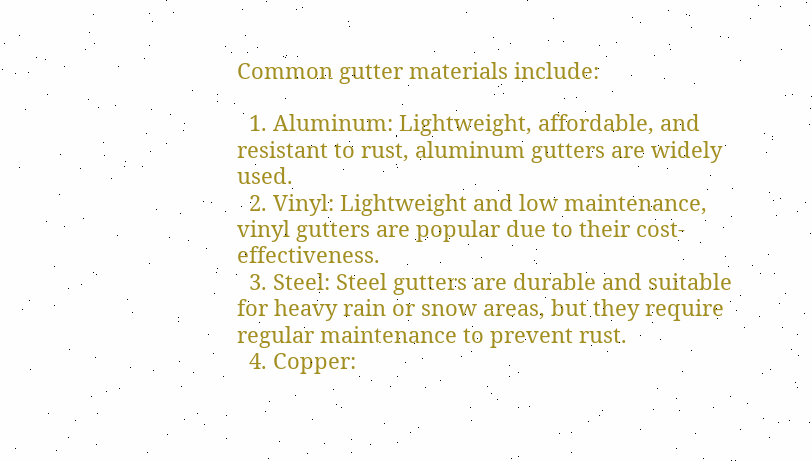Common gutter materials include:

  1. Aluminum: Lightweight, affordable, and resistant to rust, aluminum gutters are widely used.
  2. Vinyl: Lightweight and low maintenance, vinyl gutters are popular due to their cost-effectiveness.
  3. Steel: Steel gutters are durable and suitable for heavy rain or snow areas, but they require regular maintenance to prevent rust.
  4. Copper: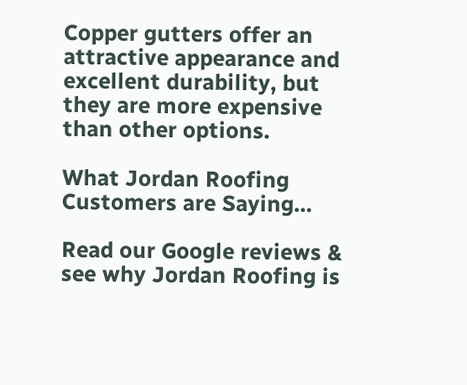Copper gutters offer an attractive appearance and excellent durability, but they are more expensive than other options.

What Jordan Roofing Customers are Saying…

Read our Google reviews & see why Jordan Roofing is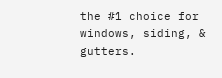the #1 choice for windows, siding, & gutters.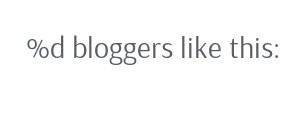%d bloggers like this: